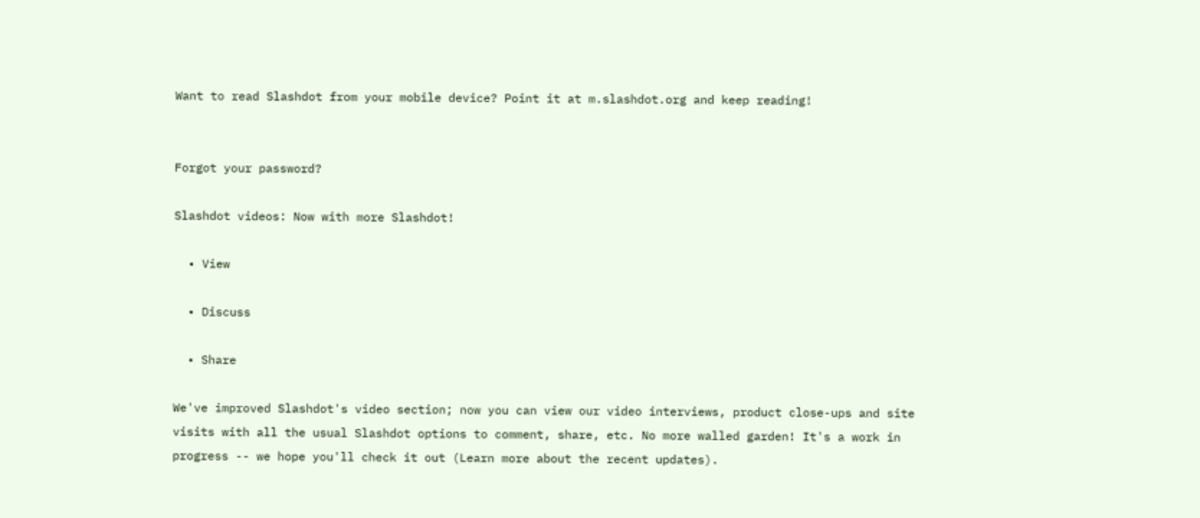Want to read Slashdot from your mobile device? Point it at m.slashdot.org and keep reading!


Forgot your password?

Slashdot videos: Now with more Slashdot!

  • View

  • Discuss

  • Share

We've improved Slashdot's video section; now you can view our video interviews, product close-ups and site visits with all the usual Slashdot options to comment, share, etc. No more walled garden! It's a work in progress -- we hope you'll check it out (Learn more about the recent updates).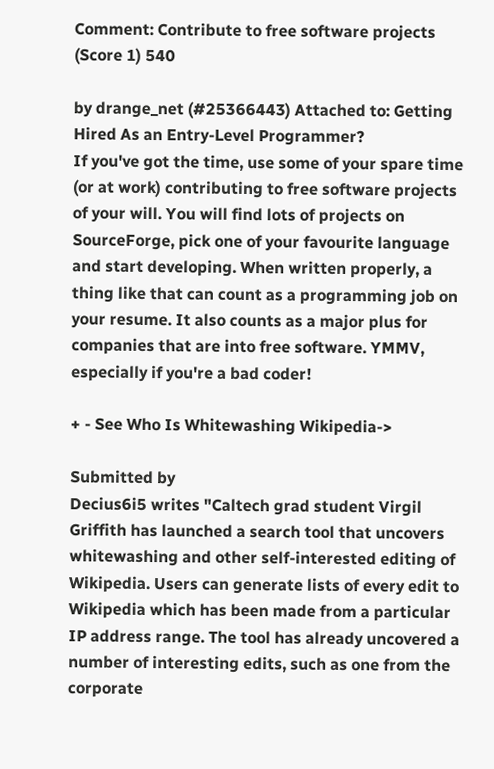Comment: Contribute to free software projects (Score 1) 540

by drange_net (#25366443) Attached to: Getting Hired As an Entry-Level Programmer?
If you've got the time, use some of your spare time (or at work) contributing to free software projects of your will. You will find lots of projects on SourceForge, pick one of your favourite language and start developing. When written properly, a thing like that can count as a programming job on your resume. It also counts as a major plus for companies that are into free software. YMMV, especially if you're a bad coder!

+ - See Who Is Whitewashing Wikipedia->

Submitted by
Decius6i5 writes "Caltech grad student Virgil Griffith has launched a search tool that uncovers whitewashing and other self-interested editing of Wikipedia. Users can generate lists of every edit to Wikipedia which has been made from a particular IP address range. The tool has already uncovered a number of interesting edits, such as one from the corporate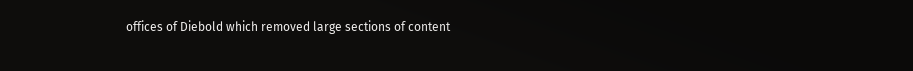offices of Diebold which removed large sections of content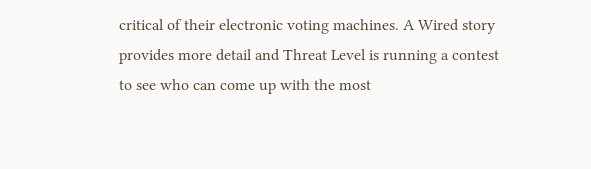critical of their electronic voting machines. A Wired story provides more detail and Threat Level is running a contest to see who can come up with the most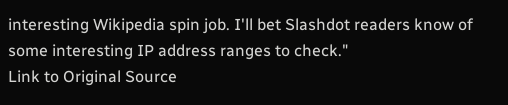interesting Wikipedia spin job. I'll bet Slashdot readers know of some interesting IP address ranges to check."
Link to Original Source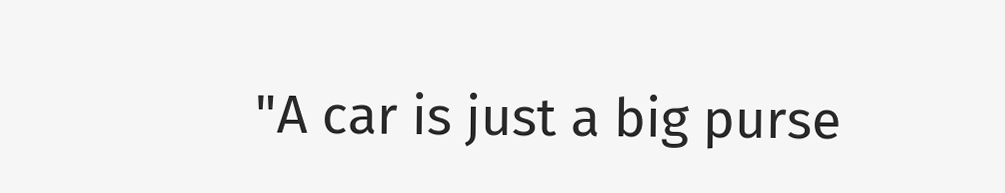"A car is just a big purse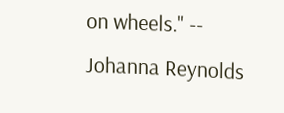on wheels." -- Johanna Reynolds